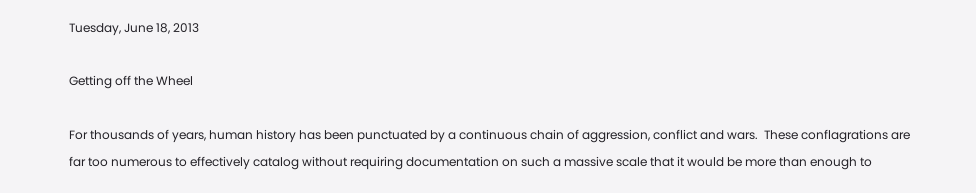Tuesday, June 18, 2013

Getting off the Wheel

For thousands of years, human history has been punctuated by a continuous chain of aggression, conflict and wars.  These conflagrations are far too numerous to effectively catalog without requiring documentation on such a massive scale that it would be more than enough to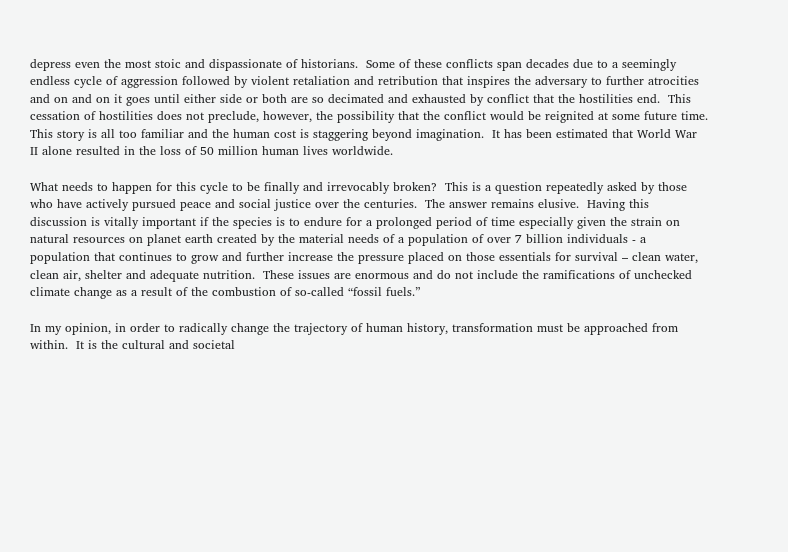depress even the most stoic and dispassionate of historians.  Some of these conflicts span decades due to a seemingly endless cycle of aggression followed by violent retaliation and retribution that inspires the adversary to further atrocities and on and on it goes until either side or both are so decimated and exhausted by conflict that the hostilities end.  This cessation of hostilities does not preclude, however, the possibility that the conflict would be reignited at some future time.  This story is all too familiar and the human cost is staggering beyond imagination.  It has been estimated that World War II alone resulted in the loss of 50 million human lives worldwide.

What needs to happen for this cycle to be finally and irrevocably broken?  This is a question repeatedly asked by those who have actively pursued peace and social justice over the centuries.  The answer remains elusive.  Having this discussion is vitally important if the species is to endure for a prolonged period of time especially given the strain on natural resources on planet earth created by the material needs of a population of over 7 billion individuals - a population that continues to grow and further increase the pressure placed on those essentials for survival – clean water, clean air, shelter and adequate nutrition.  These issues are enormous and do not include the ramifications of unchecked climate change as a result of the combustion of so-called “fossil fuels.”

In my opinion, in order to radically change the trajectory of human history, transformation must be approached from within.  It is the cultural and societal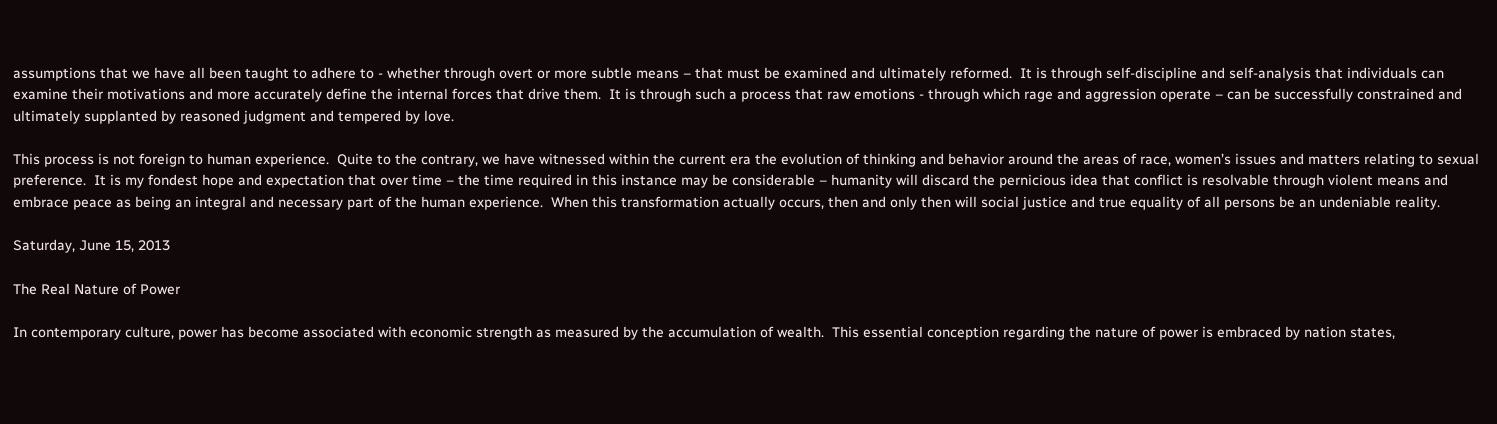assumptions that we have all been taught to adhere to - whether through overt or more subtle means – that must be examined and ultimately reformed.  It is through self-discipline and self-analysis that individuals can examine their motivations and more accurately define the internal forces that drive them.  It is through such a process that raw emotions - through which rage and aggression operate – can be successfully constrained and ultimately supplanted by reasoned judgment and tempered by love.

This process is not foreign to human experience.  Quite to the contrary, we have witnessed within the current era the evolution of thinking and behavior around the areas of race, women’s issues and matters relating to sexual preference.  It is my fondest hope and expectation that over time – the time required in this instance may be considerable – humanity will discard the pernicious idea that conflict is resolvable through violent means and embrace peace as being an integral and necessary part of the human experience.  When this transformation actually occurs, then and only then will social justice and true equality of all persons be an undeniable reality.

Saturday, June 15, 2013

The Real Nature of Power

In contemporary culture, power has become associated with economic strength as measured by the accumulation of wealth.  This essential conception regarding the nature of power is embraced by nation states,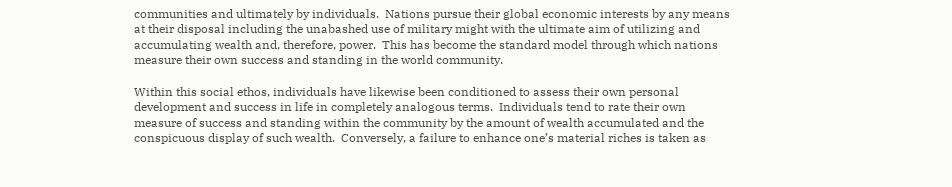communities and ultimately by individuals.  Nations pursue their global economic interests by any means at their disposal including the unabashed use of military might with the ultimate aim of utilizing and accumulating wealth and, therefore, power.  This has become the standard model through which nations measure their own success and standing in the world community.

Within this social ethos, individuals have likewise been conditioned to assess their own personal development and success in life in completely analogous terms.  Individuals tend to rate their own measure of success and standing within the community by the amount of wealth accumulated and the conspicuous display of such wealth.  Conversely, a failure to enhance one’s material riches is taken as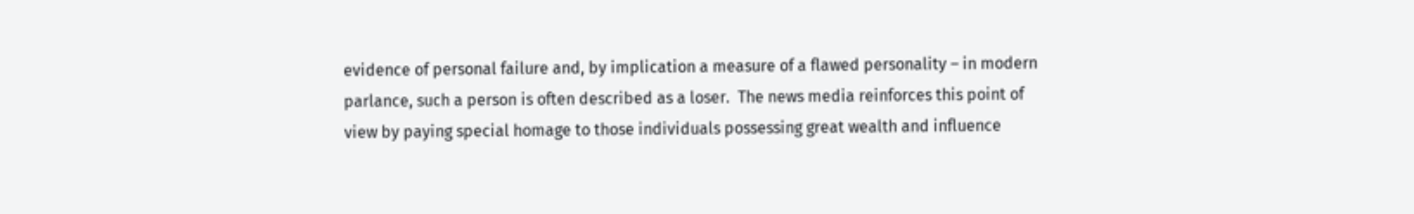evidence of personal failure and, by implication a measure of a flawed personality – in modern parlance, such a person is often described as a loser.  The news media reinforces this point of view by paying special homage to those individuals possessing great wealth and influence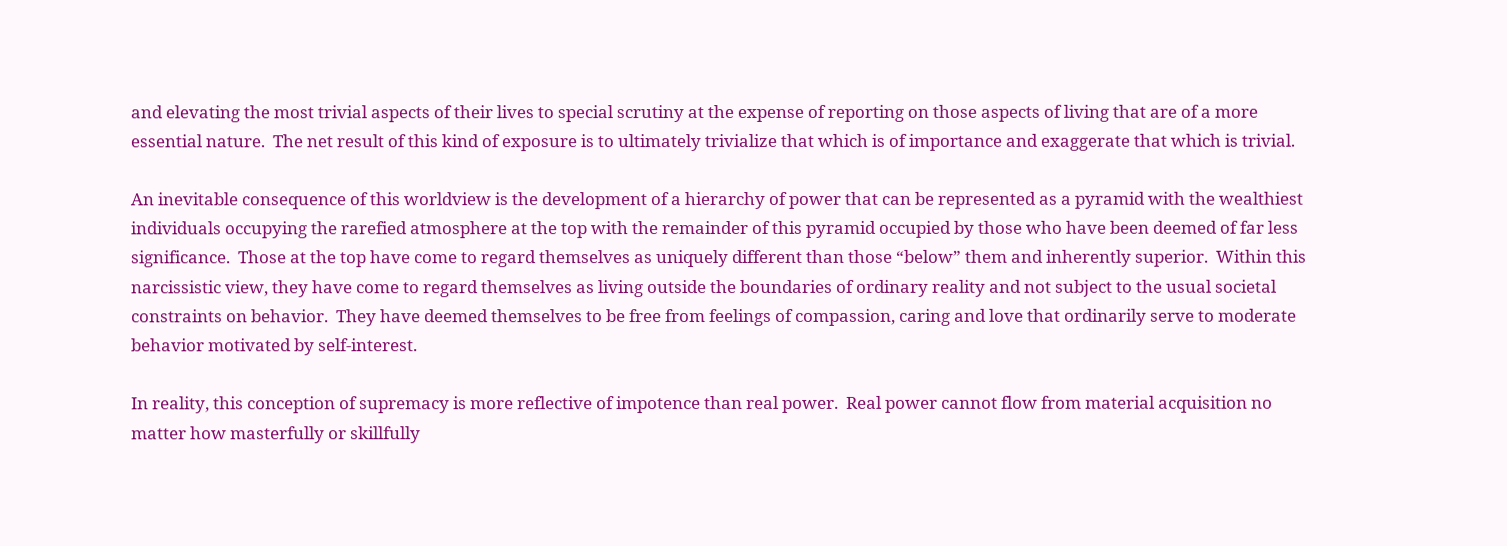and elevating the most trivial aspects of their lives to special scrutiny at the expense of reporting on those aspects of living that are of a more essential nature.  The net result of this kind of exposure is to ultimately trivialize that which is of importance and exaggerate that which is trivial.

An inevitable consequence of this worldview is the development of a hierarchy of power that can be represented as a pyramid with the wealthiest individuals occupying the rarefied atmosphere at the top with the remainder of this pyramid occupied by those who have been deemed of far less significance.  Those at the top have come to regard themselves as uniquely different than those “below” them and inherently superior.  Within this narcissistic view, they have come to regard themselves as living outside the boundaries of ordinary reality and not subject to the usual societal constraints on behavior.  They have deemed themselves to be free from feelings of compassion, caring and love that ordinarily serve to moderate behavior motivated by self-interest.

In reality, this conception of supremacy is more reflective of impotence than real power.  Real power cannot flow from material acquisition no matter how masterfully or skillfully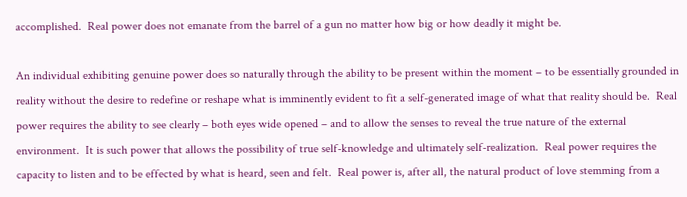accomplished.  Real power does not emanate from the barrel of a gun no matter how big or how deadly it might be.

An individual exhibiting genuine power does so naturally through the ability to be present within the moment – to be essentially grounded in reality without the desire to redefine or reshape what is imminently evident to fit a self-generated image of what that reality should be.  Real power requires the ability to see clearly – both eyes wide opened – and to allow the senses to reveal the true nature of the external environment.  It is such power that allows the possibility of true self-knowledge and ultimately self-realization.  Real power requires the capacity to listen and to be effected by what is heard, seen and felt.  Real power is, after all, the natural product of love stemming from a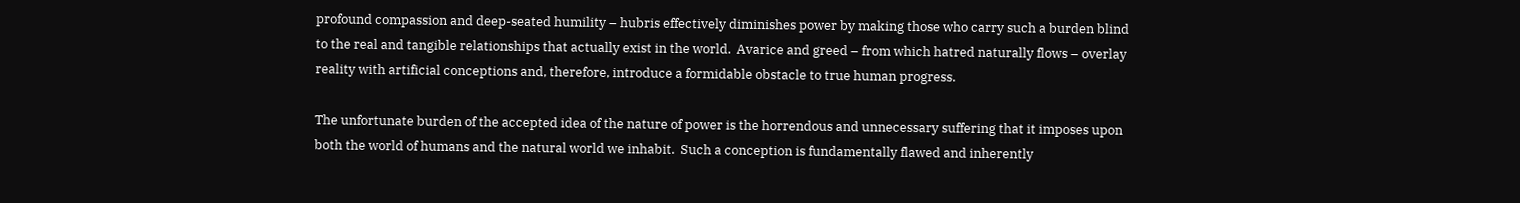profound compassion and deep-seated humility – hubris effectively diminishes power by making those who carry such a burden blind to the real and tangible relationships that actually exist in the world.  Avarice and greed – from which hatred naturally flows – overlay reality with artificial conceptions and, therefore, introduce a formidable obstacle to true human progress.

The unfortunate burden of the accepted idea of the nature of power is the horrendous and unnecessary suffering that it imposes upon both the world of humans and the natural world we inhabit.  Such a conception is fundamentally flawed and inherently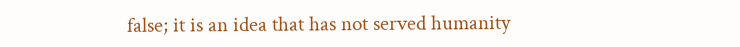false; it is an idea that has not served humanity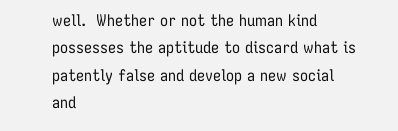well.  Whether or not the human kind possesses the aptitude to discard what is patently false and develop a new social and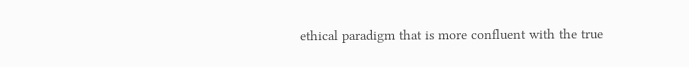ethical paradigm that is more confluent with the true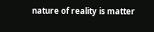nature of reality is matter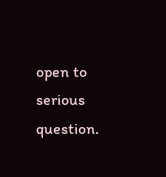open to serious question.